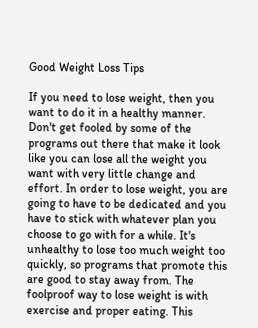Good Weight Loss Tips

If you need to lose weight, then you want to do it in a healthy manner. Don't get fooled by some of the programs out there that make it look like you can lose all the weight you want with very little change and effort. In order to lose weight, you are going to have to be dedicated and you have to stick with whatever plan you choose to go with for a while. It's unhealthy to lose too much weight too quickly, so programs that promote this are good to stay away from. The foolproof way to lose weight is with exercise and proper eating. This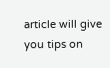article will give you tips on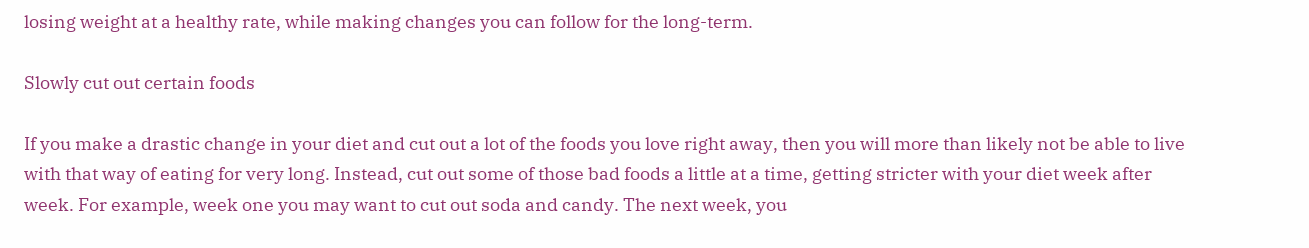losing weight at a healthy rate, while making changes you can follow for the long-term.

Slowly cut out certain foods

If you make a drastic change in your diet and cut out a lot of the foods you love right away, then you will more than likely not be able to live with that way of eating for very long. Instead, cut out some of those bad foods a little at a time, getting stricter with your diet week after week. For example, week one you may want to cut out soda and candy. The next week, you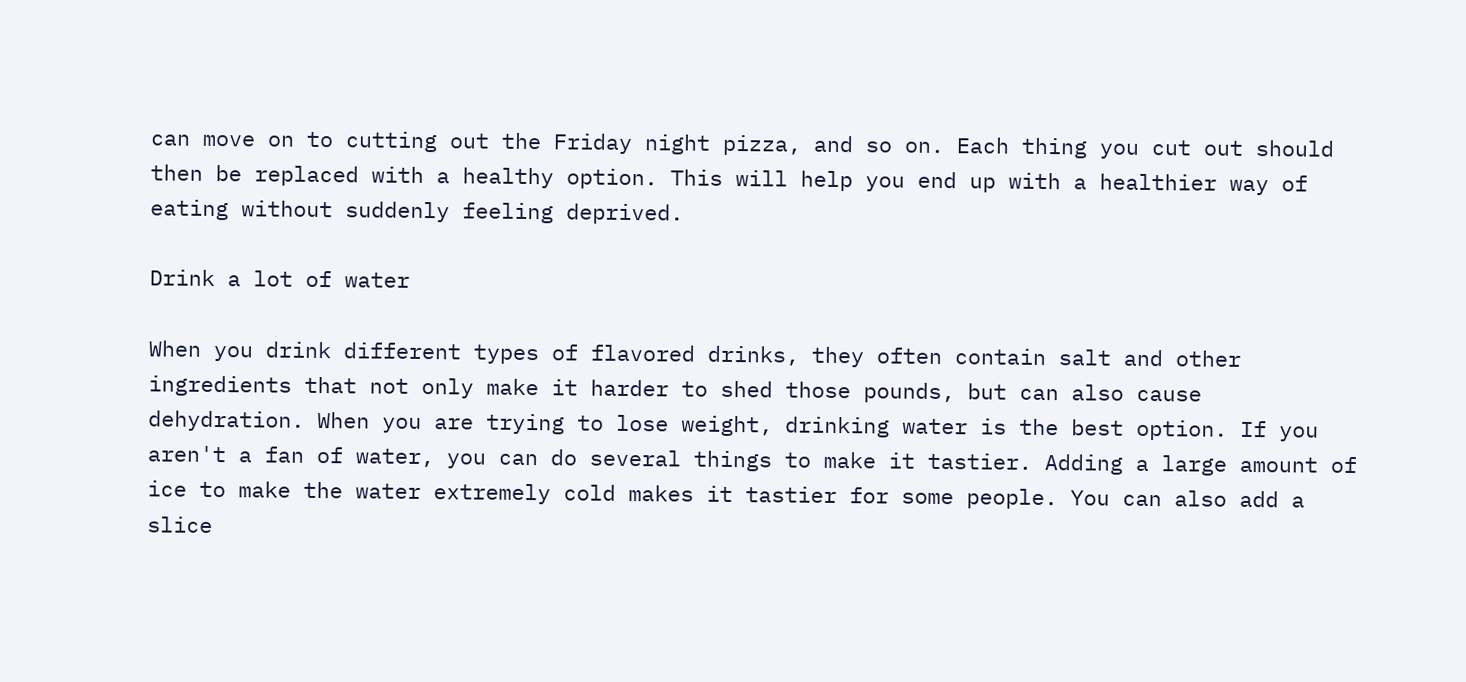can move on to cutting out the Friday night pizza, and so on. Each thing you cut out should then be replaced with a healthy option. This will help you end up with a healthier way of eating without suddenly feeling deprived.

Drink a lot of water

When you drink different types of flavored drinks, they often contain salt and other ingredients that not only make it harder to shed those pounds, but can also cause dehydration. When you are trying to lose weight, drinking water is the best option. If you aren't a fan of water, you can do several things to make it tastier. Adding a large amount of ice to make the water extremely cold makes it tastier for some people. You can also add a slice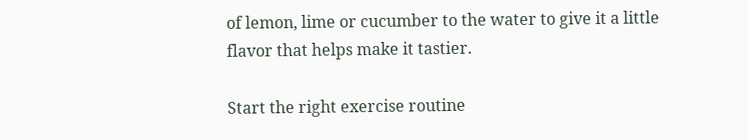of lemon, lime or cucumber to the water to give it a little flavor that helps make it tastier.

Start the right exercise routine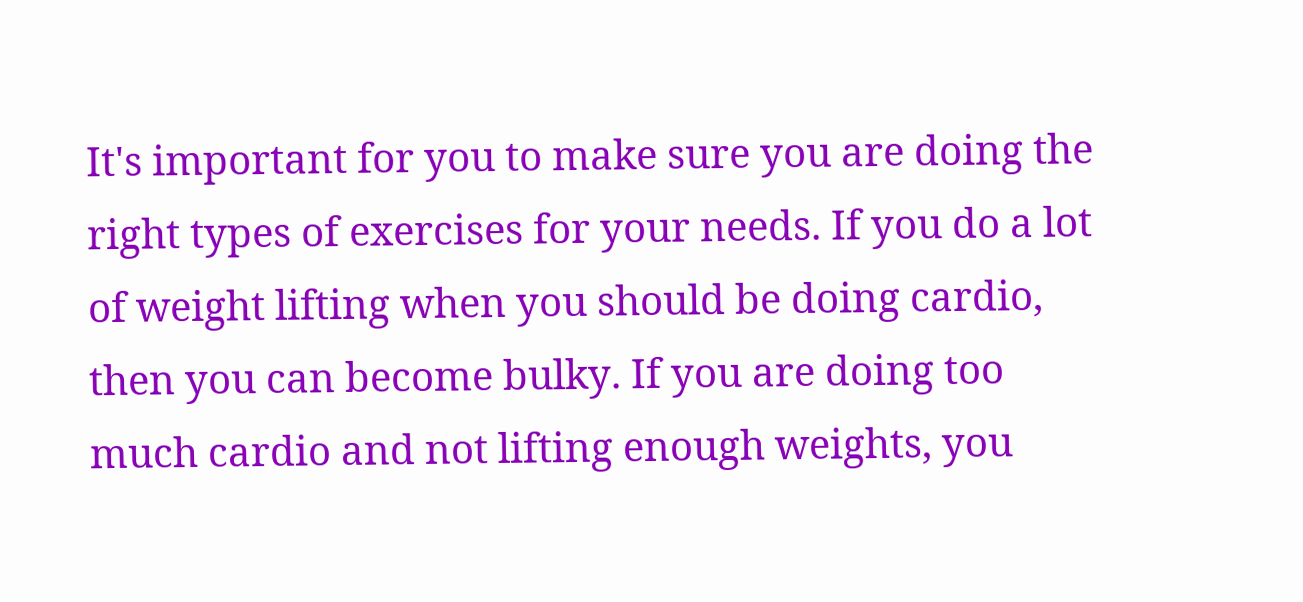It's important for you to make sure you are doing the right types of exercises for your needs. If you do a lot of weight lifting when you should be doing cardio, then you can become bulky. If you are doing too much cardio and not lifting enough weights, you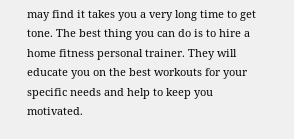may find it takes you a very long time to get tone. The best thing you can do is to hire a home fitness personal trainer. They will educate you on the best workouts for your specific needs and help to keep you motivated.